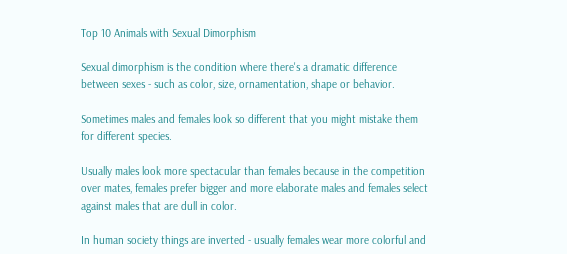Top 10 Animals with Sexual Dimorphism

Sexual dimorphism is the condition where there's a dramatic difference between sexes - such as color, size, ornamentation, shape or behavior.

Sometimes males and females look so different that you might mistake them for different species.

Usually males look more spectacular than females because in the competition over mates, females prefer bigger and more elaborate males and females select against males that are dull in color.

In human society things are inverted - usually females wear more colorful and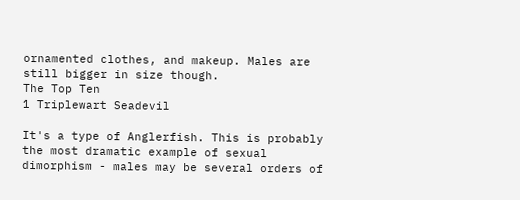ornamented clothes, and makeup. Males are still bigger in size though.
The Top Ten
1 Triplewart Seadevil

It's a type of Anglerfish. This is probably the most dramatic example of sexual dimorphism - males may be several orders of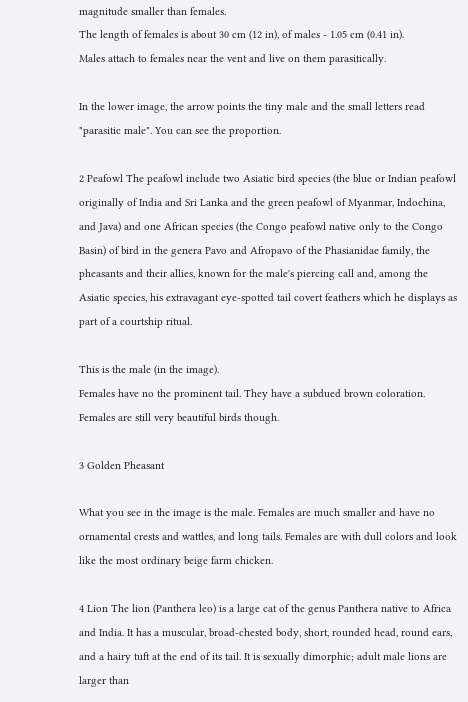magnitude smaller than females.
The length of females is about 30 cm (12 in), of males - 1.05 cm (0.41 in).
Males attach to females near the vent and live on them parasitically.

In the lower image, the arrow points the tiny male and the small letters read "parasitic male". You can see the proportion.

2 Peafowl The peafowl include two Asiatic bird species (the blue or Indian peafowl originally of India and Sri Lanka and the green peafowl of Myanmar, Indochina, and Java) and one African species (the Congo peafowl native only to the Congo Basin) of bird in the genera Pavo and Afropavo of the Phasianidae family, the pheasants and their allies, known for the male's piercing call and, among the Asiatic species, his extravagant eye-spotted tail covert feathers which he displays as part of a courtship ritual.

This is the male (in the image).
Females have no the prominent tail. They have a subdued brown coloration. Females are still very beautiful birds though.

3 Golden Pheasant

What you see in the image is the male. Females are much smaller and have no ornamental crests and wattles, and long tails. Females are with dull colors and look like the most ordinary beige farm chicken.

4 Lion The lion (Panthera leo) is a large cat of the genus Panthera native to Africa and India. It has a muscular, broad-chested body, short, rounded head, round ears, and a hairy tuft at the end of its tail. It is sexually dimorphic; adult male lions are larger than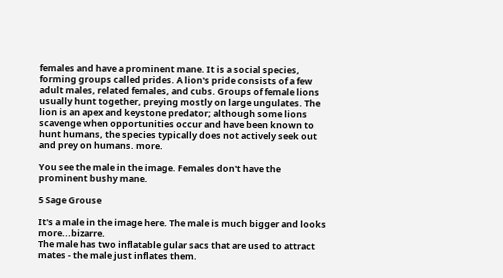females and have a prominent mane. It is a social species, forming groups called prides. A lion's pride consists of a few adult males, related females, and cubs. Groups of female lions usually hunt together, preying mostly on large ungulates. The lion is an apex and keystone predator; although some lions scavenge when opportunities occur and have been known to hunt humans, the species typically does not actively seek out and prey on humans. more.

You see the male in the image. Females don't have the prominent bushy mane.

5 Sage Grouse

It's a male in the image here. The male is much bigger and looks more...bizarre.
The male has two inflatable gular sacs that are used to attract mates - the male just inflates them.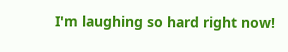I'm laughing so hard right now!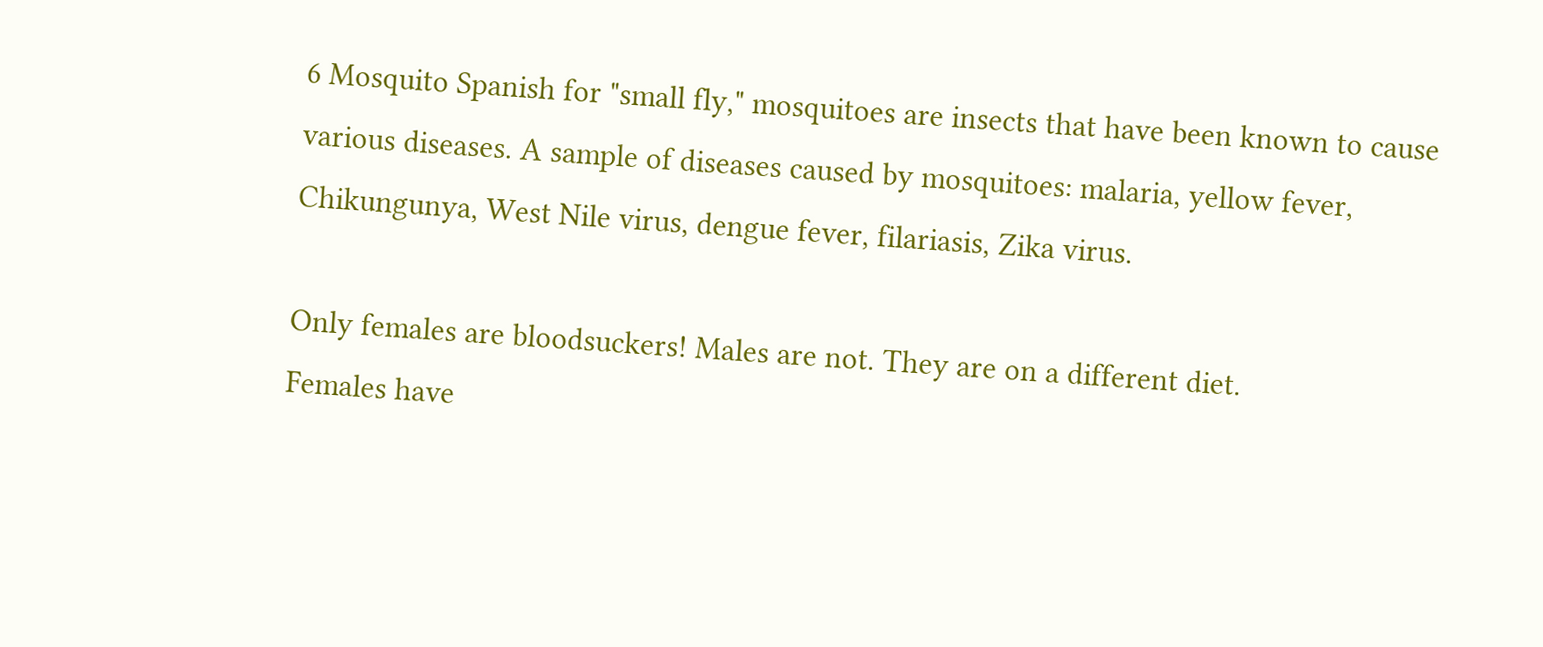6 Mosquito Spanish for "small fly," mosquitoes are insects that have been known to cause various diseases. A sample of diseases caused by mosquitoes: malaria, yellow fever, Chikungunya, West Nile virus, dengue fever, filariasis, Zika virus.

Only females are bloodsuckers! Males are not. They are on a different diet.
Females have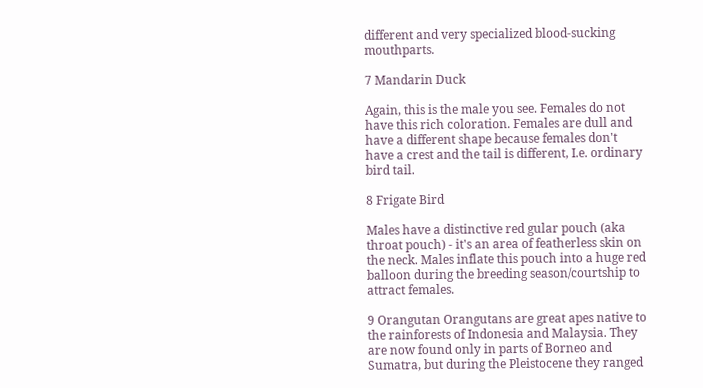different and very specialized blood-sucking mouthparts.

7 Mandarin Duck

Again, this is the male you see. Females do not have this rich coloration. Females are dull and have a different shape because females don't have a crest and the tail is different, I.e. ordinary bird tail.

8 Frigate Bird

Males have a distinctive red gular pouch (aka throat pouch) - it's an area of featherless skin on the neck. Males inflate this pouch into a huge red balloon during the breeding season/courtship to attract females.

9 Orangutan Orangutans are great apes native to the rainforests of Indonesia and Malaysia. They are now found only in parts of Borneo and Sumatra, but during the Pleistocene they ranged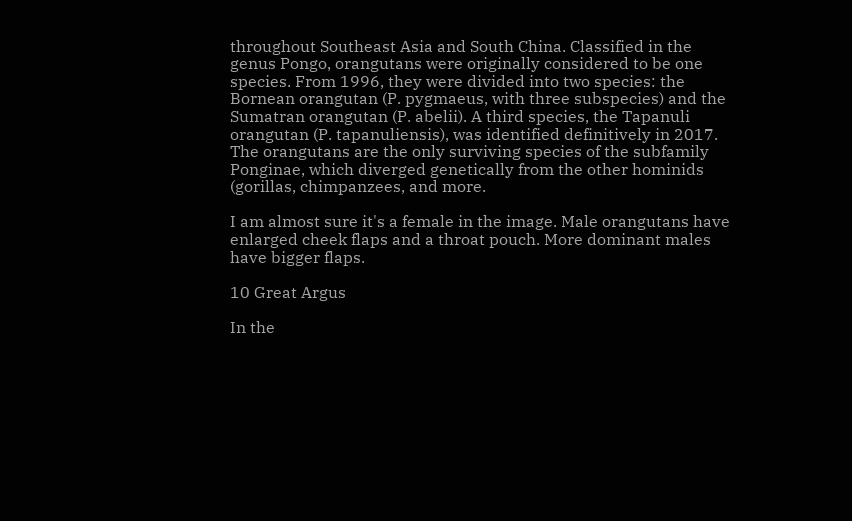throughout Southeast Asia and South China. Classified in the genus Pongo, orangutans were originally considered to be one species. From 1996, they were divided into two species: the Bornean orangutan (P. pygmaeus, with three subspecies) and the Sumatran orangutan (P. abelii). A third species, the Tapanuli orangutan (P. tapanuliensis), was identified definitively in 2017. The orangutans are the only surviving species of the subfamily Ponginae, which diverged genetically from the other hominids (gorillas, chimpanzees, and more.

I am almost sure it's a female in the image. Male orangutans have enlarged cheek flaps and a throat pouch. More dominant males have bigger flaps.

10 Great Argus

In the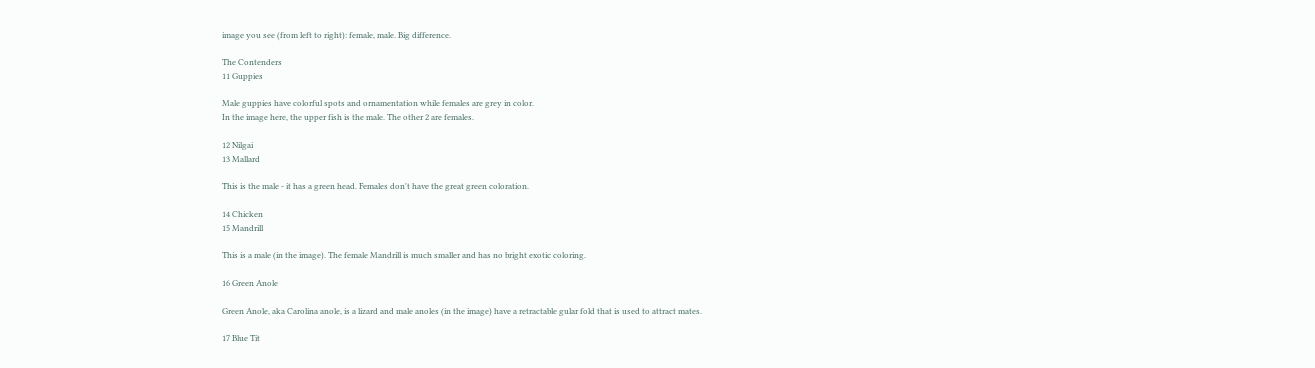image you see (from left to right): female, male. Big difference.

The Contenders
11 Guppies

Male guppies have colorful spots and ornamentation while females are grey in color.
In the image here, the upper fish is the male. The other 2 are females.

12 Nilgai
13 Mallard

This is the male - it has a green head. Females don't have the great green coloration.

14 Chicken
15 Mandrill

This is a male (in the image). The female Mandrill is much smaller and has no bright exotic coloring.

16 Green Anole

Green Anole, aka Carolina anole, is a lizard and male anoles (in the image) have a retractable gular fold that is used to attract mates.

17 Blue Tit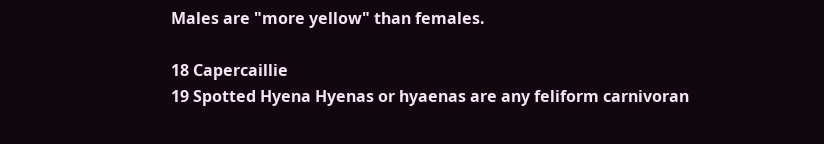Males are "more yellow" than females.

18 Capercaillie
19 Spotted Hyena Hyenas or hyaenas are any feliform carnivoran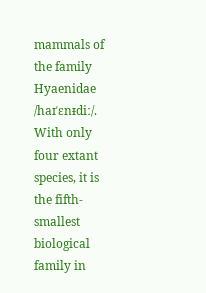mammals of the family Hyaenidae /haɪˈɛnᵻdiː/. With only four extant species, it is the fifth-smallest biological family in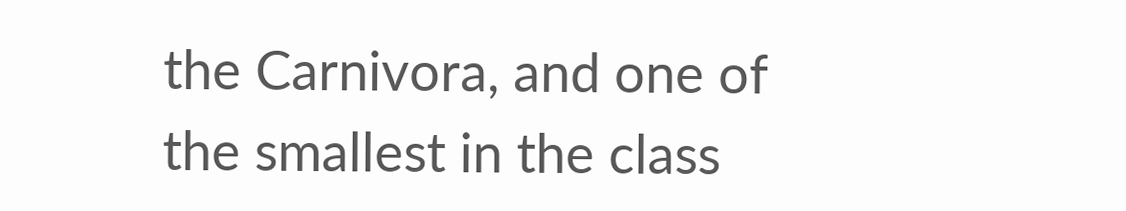the Carnivora, and one of the smallest in the class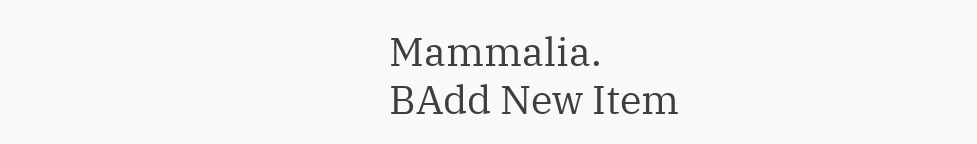Mammalia.
BAdd New Item